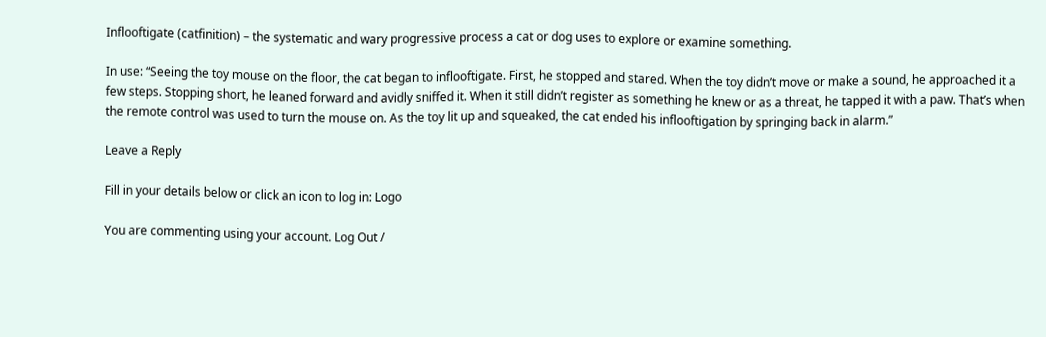Inflooftigate (catfinition) – the systematic and wary progressive process a cat or dog uses to explore or examine something.

In use: “Seeing the toy mouse on the floor, the cat began to inflooftigate. First, he stopped and stared. When the toy didn’t move or make a sound, he approached it a few steps. Stopping short, he leaned forward and avidly sniffed it. When it still didn’t register as something he knew or as a threat, he tapped it with a paw. That’s when the remote control was used to turn the mouse on. As the toy lit up and squeaked, the cat ended his inflooftigation by springing back in alarm.”

Leave a Reply

Fill in your details below or click an icon to log in: Logo

You are commenting using your account. Log Out /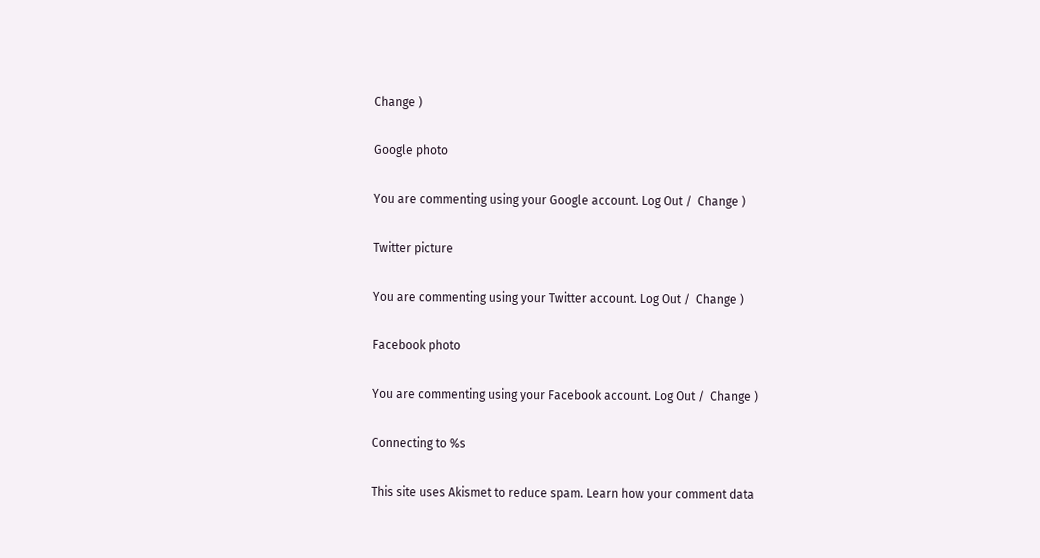Change )

Google photo

You are commenting using your Google account. Log Out /  Change )

Twitter picture

You are commenting using your Twitter account. Log Out /  Change )

Facebook photo

You are commenting using your Facebook account. Log Out /  Change )

Connecting to %s

This site uses Akismet to reduce spam. Learn how your comment data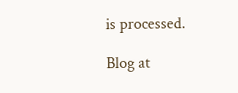is processed.

Blog at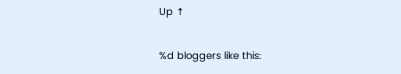Up ↑

%d bloggers like this: